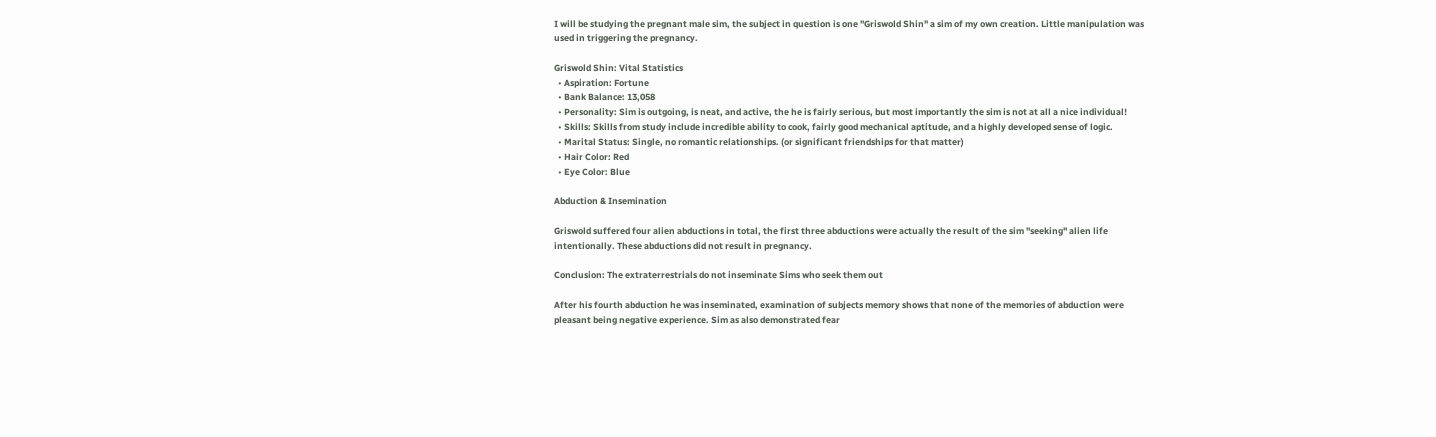I will be studying the pregnant male sim, the subject in question is one "Griswold Shin" a sim of my own creation. Little manipulation was used in triggering the pregnancy.

Griswold Shin: Vital Statistics
  • Aspiration: Fortune
  • Bank Balance: 13,058
  • Personality: Sim is outgoing, is neat, and active, the he is fairly serious, but most importantly the sim is not at all a nice individual!
  • Skills: Skills from study include incredible ability to cook, fairly good mechanical aptitude, and a highly developed sense of logic.
  • Marital Status: Single, no romantic relationships. (or significant friendships for that matter)
  • Hair Color: Red
  • Eye Color: Blue

Abduction & Insemination

Griswold suffered four alien abductions in total, the first three abductions were actually the result of the sim "seeking" alien life intentionally. These abductions did not result in pregnancy.

Conclusion: The extraterrestrials do not inseminate Sims who seek them out

After his fourth abduction he was inseminated, examination of subjects memory shows that none of the memories of abduction were pleasant being negative experience. Sim as also demonstrated fear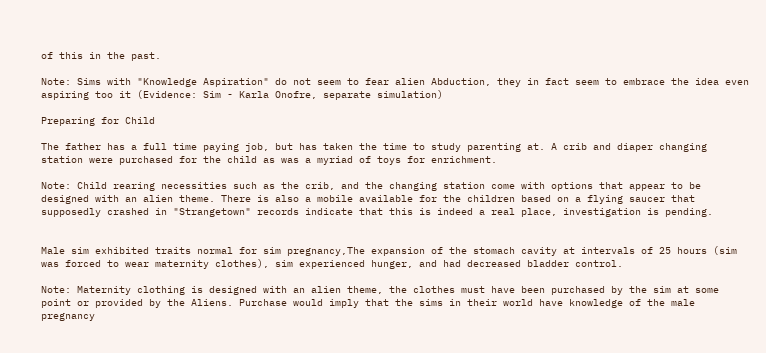of this in the past.

Note: Sims with "Knowledge Aspiration" do not seem to fear alien Abduction, they in fact seem to embrace the idea even aspiring too it (Evidence: Sim - Karla Onofre, separate simulation)

Preparing for Child

The father has a full time paying job, but has taken the time to study parenting at. A crib and diaper changing station were purchased for the child as was a myriad of toys for enrichment.

Note: Child rearing necessities such as the crib, and the changing station come with options that appear to be designed with an alien theme. There is also a mobile available for the children based on a flying saucer that supposedly crashed in "Strangetown" records indicate that this is indeed a real place, investigation is pending.


Male sim exhibited traits normal for sim pregnancy,The expansion of the stomach cavity at intervals of 25 hours (sim was forced to wear maternity clothes), sim experienced hunger, and had decreased bladder control.

Note: Maternity clothing is designed with an alien theme, the clothes must have been purchased by the sim at some point or provided by the Aliens. Purchase would imply that the sims in their world have knowledge of the male pregnancy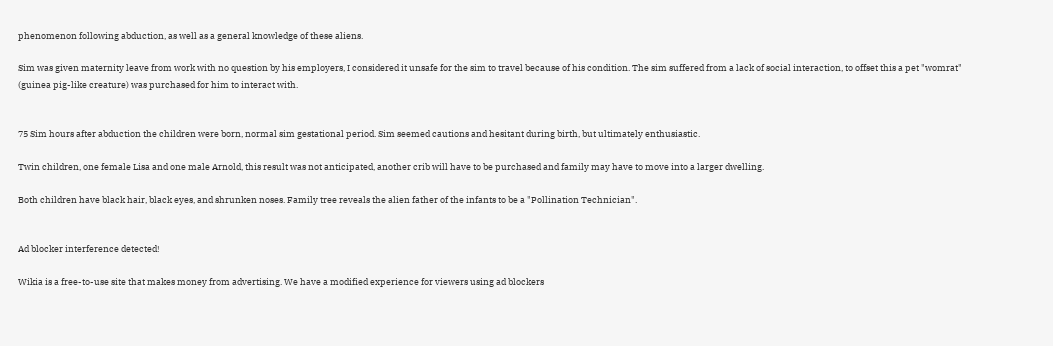phenomenon following abduction, as well as a general knowledge of these aliens.

Sim was given maternity leave from work with no question by his employers, I considered it unsafe for the sim to travel because of his condition. The sim suffered from a lack of social interaction, to offset this a pet "womrat" (guinea pig-like creature) was purchased for him to interact with.


75 Sim hours after abduction the children were born, normal sim gestational period. Sim seemed cautions and hesitant during birth, but ultimately enthusiastic.

Twin children, one female Lisa and one male Arnold, this result was not anticipated, another crib will have to be purchased and family may have to move into a larger dwelling.

Both children have black hair, black eyes, and shrunken noses. Family tree reveals the alien father of the infants to be a "Pollination Technician".


Ad blocker interference detected!

Wikia is a free-to-use site that makes money from advertising. We have a modified experience for viewers using ad blockers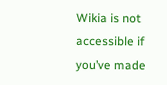Wikia is not accessible if you’ve made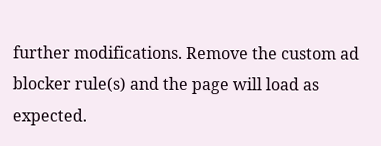further modifications. Remove the custom ad blocker rule(s) and the page will load as expected.